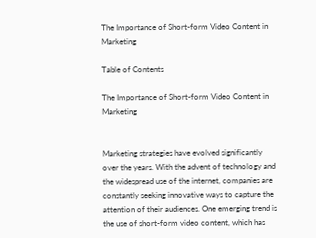The Importance of Short-form Video Content in Marketing

Table of Contents

The Importance of Short-form Video Content in Marketing


Marketing strategies have evolved significantly over the years. With the advent of technology and the widespread use of the internet, companies are constantly seeking innovative ways to capture the attention of their audiences. One emerging trend is the use of short-form video content, which has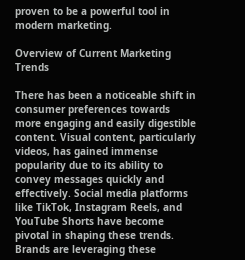proven to be a powerful tool in modern marketing.

Overview of Current Marketing Trends

There has been a noticeable shift in consumer preferences towards more engaging and easily digestible content. Visual content, particularly videos, has gained immense popularity due to its ability to convey messages quickly and effectively. Social media platforms like TikTok, Instagram Reels, and YouTube Shorts have become pivotal in shaping these trends. Brands are leveraging these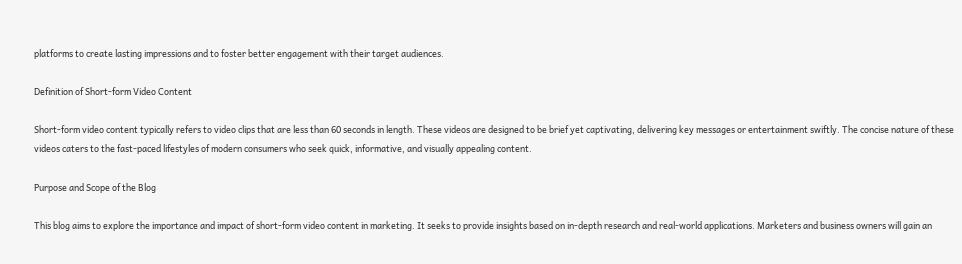platforms to create lasting impressions and to foster better engagement with their target audiences.

Definition of Short-form Video Content

Short-form video content typically refers to video clips that are less than 60 seconds in length. These videos are designed to be brief yet captivating, delivering key messages or entertainment swiftly. The concise nature of these videos caters to the fast-paced lifestyles of modern consumers who seek quick, informative, and visually appealing content.

Purpose and Scope of the Blog

This blog aims to explore the importance and impact of short-form video content in marketing. It seeks to provide insights based on in-depth research and real-world applications. Marketers and business owners will gain an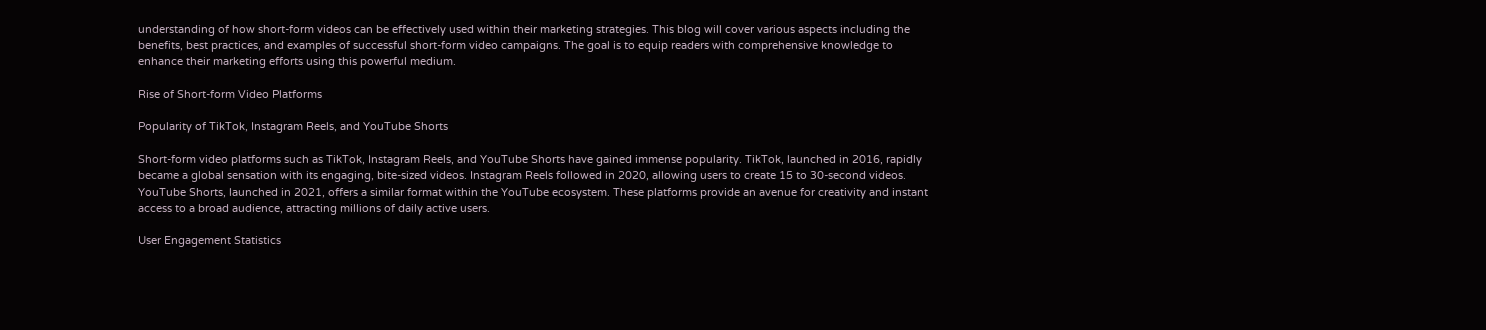understanding of how short-form videos can be effectively used within their marketing strategies. This blog will cover various aspects including the benefits, best practices, and examples of successful short-form video campaigns. The goal is to equip readers with comprehensive knowledge to enhance their marketing efforts using this powerful medium.

Rise of Short-form Video Platforms

Popularity of TikTok, Instagram Reels, and YouTube Shorts

Short-form video platforms such as TikTok, Instagram Reels, and YouTube Shorts have gained immense popularity. TikTok, launched in 2016, rapidly became a global sensation with its engaging, bite-sized videos. Instagram Reels followed in 2020, allowing users to create 15 to 30-second videos. YouTube Shorts, launched in 2021, offers a similar format within the YouTube ecosystem. These platforms provide an avenue for creativity and instant access to a broad audience, attracting millions of daily active users.

User Engagement Statistics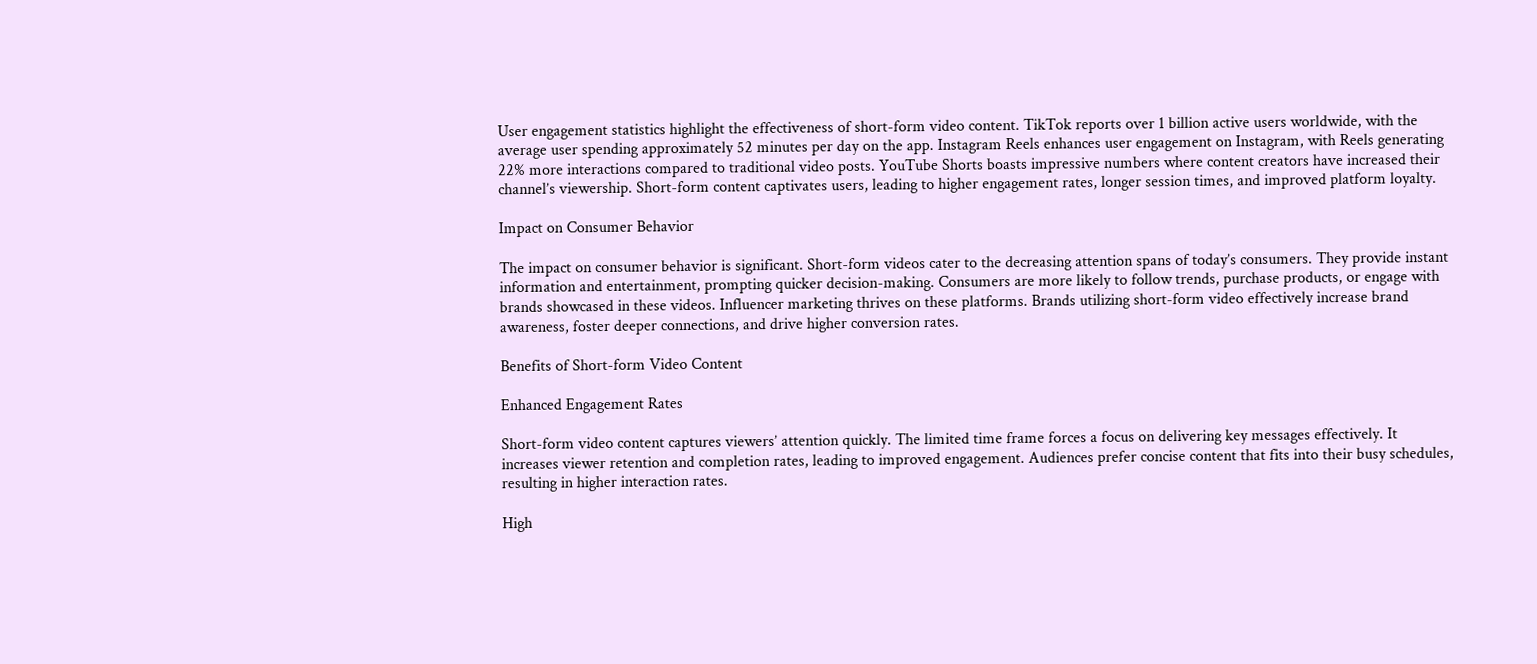User engagement statistics highlight the effectiveness of short-form video content. TikTok reports over 1 billion active users worldwide, with the average user spending approximately 52 minutes per day on the app. Instagram Reels enhances user engagement on Instagram, with Reels generating 22% more interactions compared to traditional video posts. YouTube Shorts boasts impressive numbers where content creators have increased their channel’s viewership. Short-form content captivates users, leading to higher engagement rates, longer session times, and improved platform loyalty.

Impact on Consumer Behavior

The impact on consumer behavior is significant. Short-form videos cater to the decreasing attention spans of today’s consumers. They provide instant information and entertainment, prompting quicker decision-making. Consumers are more likely to follow trends, purchase products, or engage with brands showcased in these videos. Influencer marketing thrives on these platforms. Brands utilizing short-form video effectively increase brand awareness, foster deeper connections, and drive higher conversion rates.

Benefits of Short-form Video Content

Enhanced Engagement Rates

Short-form video content captures viewers’ attention quickly. The limited time frame forces a focus on delivering key messages effectively. It increases viewer retention and completion rates, leading to improved engagement. Audiences prefer concise content that fits into their busy schedules, resulting in higher interaction rates.

High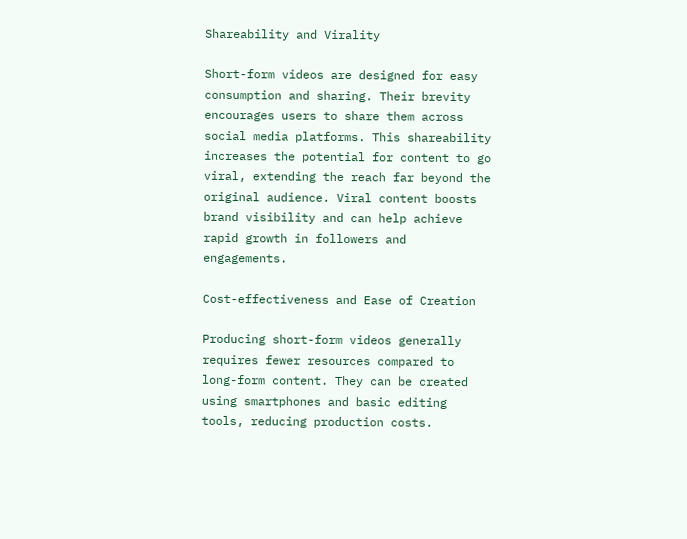Shareability and Virality

Short-form videos are designed for easy consumption and sharing. Their brevity encourages users to share them across social media platforms. This shareability increases the potential for content to go viral, extending the reach far beyond the original audience. Viral content boosts brand visibility and can help achieve rapid growth in followers and engagements.

Cost-effectiveness and Ease of Creation

Producing short-form videos generally requires fewer resources compared to long-form content. They can be created using smartphones and basic editing tools, reducing production costs.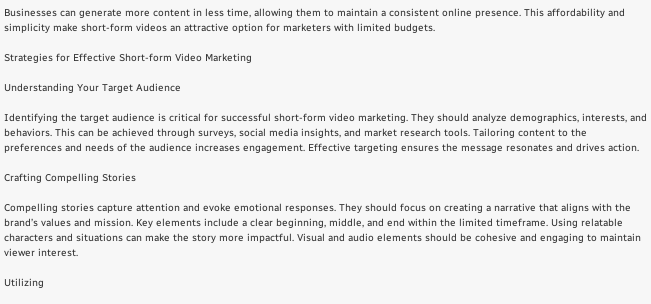Businesses can generate more content in less time, allowing them to maintain a consistent online presence. This affordability and simplicity make short-form videos an attractive option for marketers with limited budgets.

Strategies for Effective Short-form Video Marketing

Understanding Your Target Audience

Identifying the target audience is critical for successful short-form video marketing. They should analyze demographics, interests, and behaviors. This can be achieved through surveys, social media insights, and market research tools. Tailoring content to the preferences and needs of the audience increases engagement. Effective targeting ensures the message resonates and drives action.

Crafting Compelling Stories

Compelling stories capture attention and evoke emotional responses. They should focus on creating a narrative that aligns with the brand’s values and mission. Key elements include a clear beginning, middle, and end within the limited timeframe. Using relatable characters and situations can make the story more impactful. Visual and audio elements should be cohesive and engaging to maintain viewer interest.

Utilizing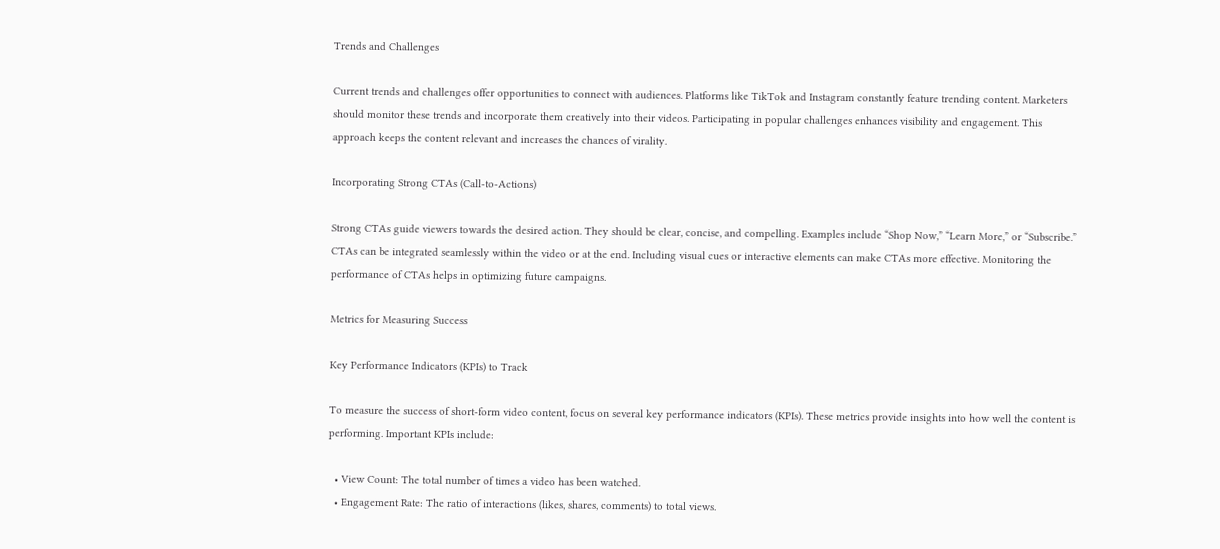Trends and Challenges

Current trends and challenges offer opportunities to connect with audiences. Platforms like TikTok and Instagram constantly feature trending content. Marketers should monitor these trends and incorporate them creatively into their videos. Participating in popular challenges enhances visibility and engagement. This approach keeps the content relevant and increases the chances of virality.

Incorporating Strong CTAs (Call-to-Actions)

Strong CTAs guide viewers towards the desired action. They should be clear, concise, and compelling. Examples include “Shop Now,” “Learn More,” or “Subscribe.” CTAs can be integrated seamlessly within the video or at the end. Including visual cues or interactive elements can make CTAs more effective. Monitoring the performance of CTAs helps in optimizing future campaigns.

Metrics for Measuring Success

Key Performance Indicators (KPIs) to Track

To measure the success of short-form video content, focus on several key performance indicators (KPIs). These metrics provide insights into how well the content is performing. Important KPIs include:

  • View Count: The total number of times a video has been watched.
  • Engagement Rate: The ratio of interactions (likes, shares, comments) to total views.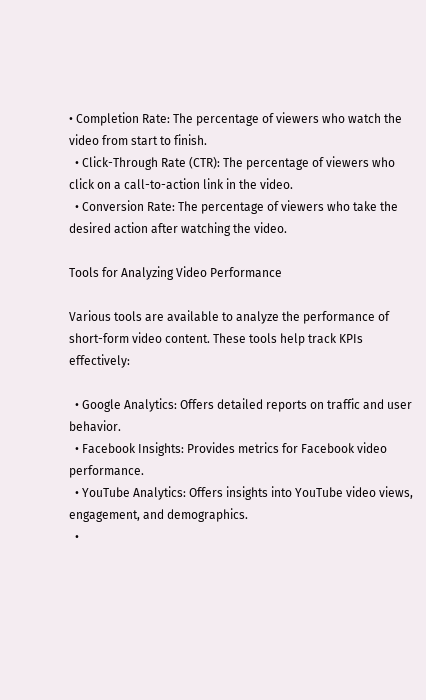• Completion Rate: The percentage of viewers who watch the video from start to finish.
  • Click-Through Rate (CTR): The percentage of viewers who click on a call-to-action link in the video.
  • Conversion Rate: The percentage of viewers who take the desired action after watching the video.

Tools for Analyzing Video Performance

Various tools are available to analyze the performance of short-form video content. These tools help track KPIs effectively:

  • Google Analytics: Offers detailed reports on traffic and user behavior.
  • Facebook Insights: Provides metrics for Facebook video performance.
  • YouTube Analytics: Offers insights into YouTube video views, engagement, and demographics.
  •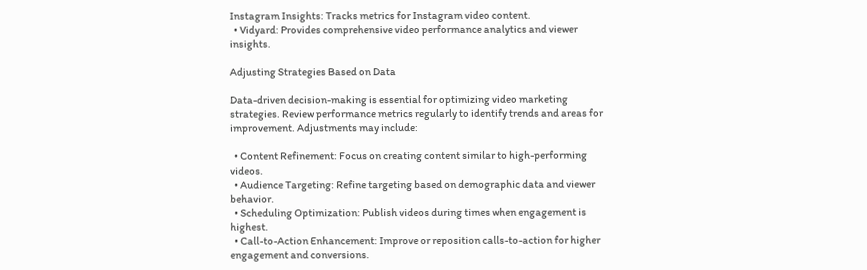Instagram Insights: Tracks metrics for Instagram video content.
  • Vidyard: Provides comprehensive video performance analytics and viewer insights.

Adjusting Strategies Based on Data

Data-driven decision-making is essential for optimizing video marketing strategies. Review performance metrics regularly to identify trends and areas for improvement. Adjustments may include:

  • Content Refinement: Focus on creating content similar to high-performing videos.
  • Audience Targeting: Refine targeting based on demographic data and viewer behavior.
  • Scheduling Optimization: Publish videos during times when engagement is highest.
  • Call-to-Action Enhancement: Improve or reposition calls-to-action for higher engagement and conversions.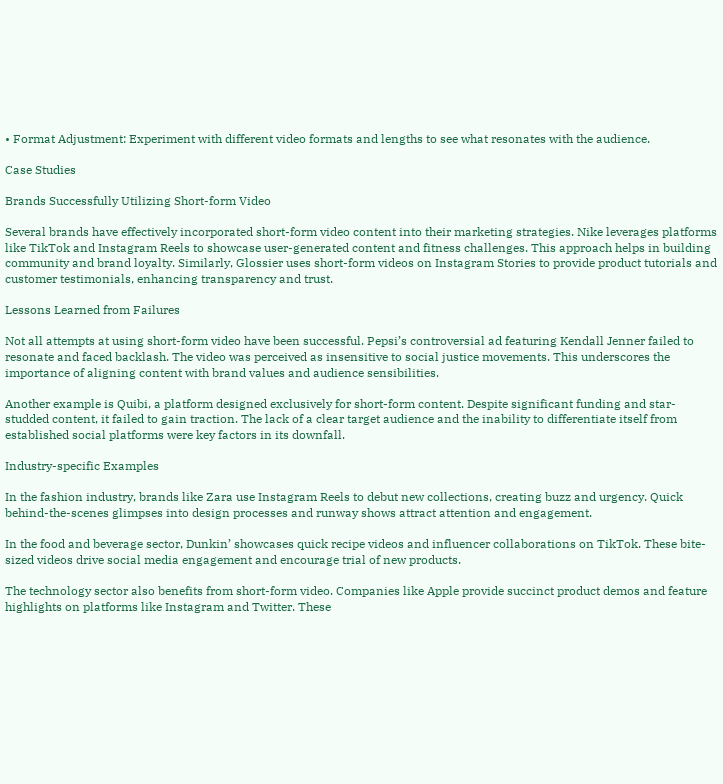• Format Adjustment: Experiment with different video formats and lengths to see what resonates with the audience.

Case Studies

Brands Successfully Utilizing Short-form Video

Several brands have effectively incorporated short-form video content into their marketing strategies. Nike leverages platforms like TikTok and Instagram Reels to showcase user-generated content and fitness challenges. This approach helps in building community and brand loyalty. Similarly, Glossier uses short-form videos on Instagram Stories to provide product tutorials and customer testimonials, enhancing transparency and trust.

Lessons Learned from Failures

Not all attempts at using short-form video have been successful. Pepsi’s controversial ad featuring Kendall Jenner failed to resonate and faced backlash. The video was perceived as insensitive to social justice movements. This underscores the importance of aligning content with brand values and audience sensibilities.

Another example is Quibi, a platform designed exclusively for short-form content. Despite significant funding and star-studded content, it failed to gain traction. The lack of a clear target audience and the inability to differentiate itself from established social platforms were key factors in its downfall.

Industry-specific Examples

In the fashion industry, brands like Zara use Instagram Reels to debut new collections, creating buzz and urgency. Quick behind-the-scenes glimpses into design processes and runway shows attract attention and engagement.

In the food and beverage sector, Dunkin’ showcases quick recipe videos and influencer collaborations on TikTok. These bite-sized videos drive social media engagement and encourage trial of new products.

The technology sector also benefits from short-form video. Companies like Apple provide succinct product demos and feature highlights on platforms like Instagram and Twitter. These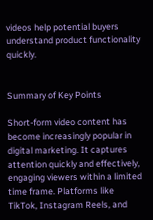videos help potential buyers understand product functionality quickly.


Summary of Key Points

Short-form video content has become increasingly popular in digital marketing. It captures attention quickly and effectively, engaging viewers within a limited time frame. Platforms like TikTok, Instagram Reels, and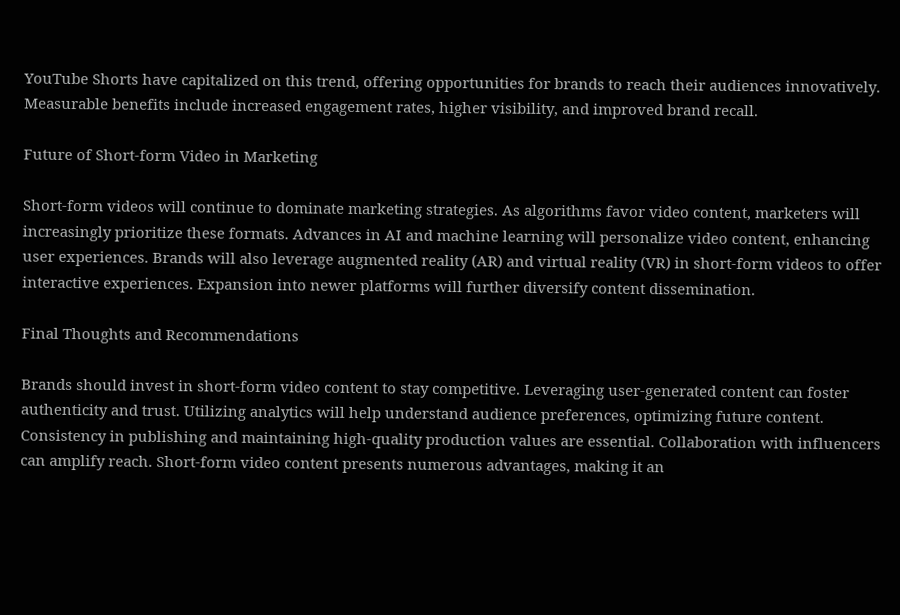YouTube Shorts have capitalized on this trend, offering opportunities for brands to reach their audiences innovatively. Measurable benefits include increased engagement rates, higher visibility, and improved brand recall.

Future of Short-form Video in Marketing

Short-form videos will continue to dominate marketing strategies. As algorithms favor video content, marketers will increasingly prioritize these formats. Advances in AI and machine learning will personalize video content, enhancing user experiences. Brands will also leverage augmented reality (AR) and virtual reality (VR) in short-form videos to offer interactive experiences. Expansion into newer platforms will further diversify content dissemination.

Final Thoughts and Recommendations

Brands should invest in short-form video content to stay competitive. Leveraging user-generated content can foster authenticity and trust. Utilizing analytics will help understand audience preferences, optimizing future content. Consistency in publishing and maintaining high-quality production values are essential. Collaboration with influencers can amplify reach. Short-form video content presents numerous advantages, making it an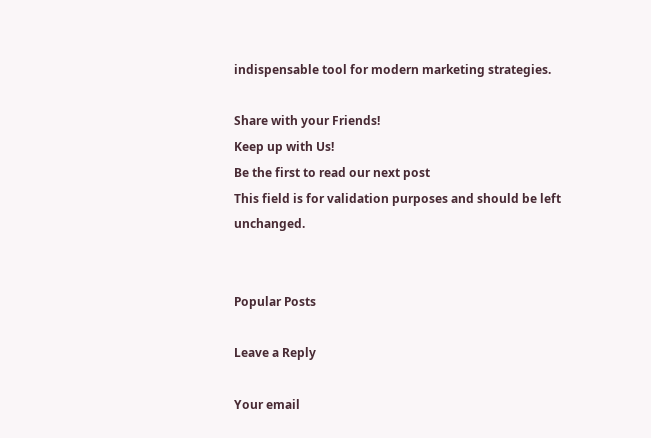indispensable tool for modern marketing strategies.

Share with your Friends!
Keep up with Us!
Be the first to read our next post
This field is for validation purposes and should be left unchanged.


Popular Posts

Leave a Reply

Your email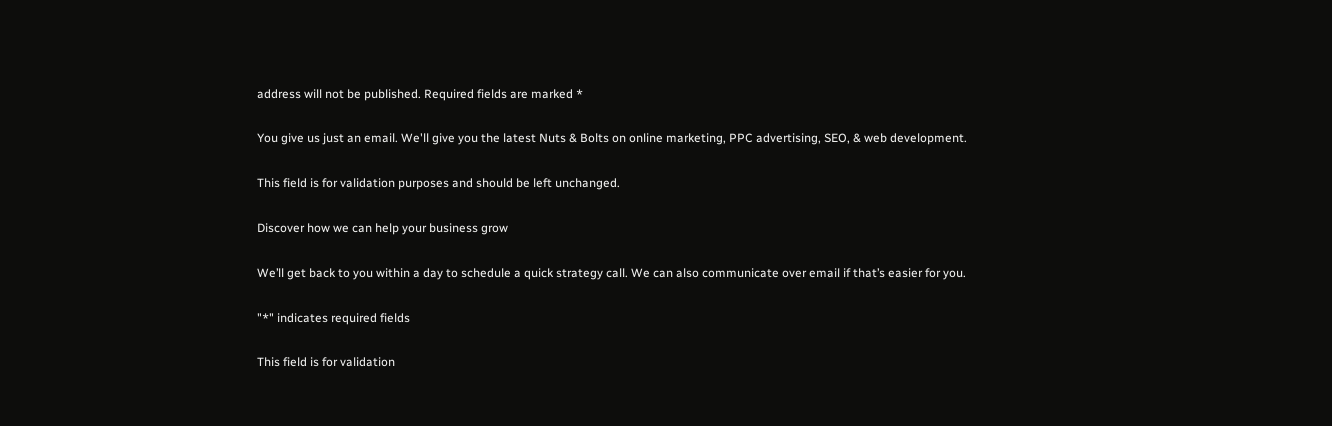address will not be published. Required fields are marked *

You give us just an email. We'll give you the latest Nuts & Bolts on online marketing, PPC advertising, SEO, & web development.

This field is for validation purposes and should be left unchanged.

Discover how we can help your business grow

We’ll get back to you within a day to schedule a quick strategy call. We can also communicate over email if that’s easier for you.

"*" indicates required fields

This field is for validation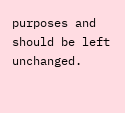purposes and should be left unchanged.